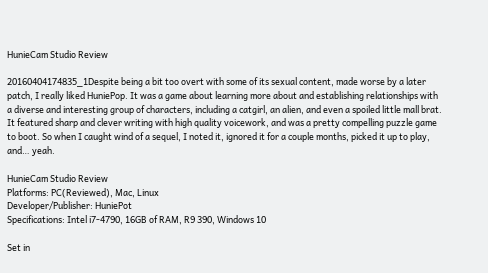HunieCam Studio Review

20160404174835_1Despite being a bit too overt with some of its sexual content, made worse by a later patch, I really liked HuniePop. It was a game about learning more about and establishing relationships with a diverse and interesting group of characters, including a catgirl, an alien, and even a spoiled little mall brat. It featured sharp and clever writing with high quality voicework, and was a pretty compelling puzzle game to boot. So when I caught wind of a sequel, I noted it, ignored it for a couple months, picked it up to play, and… yeah.

HunieCam Studio Review
Platforms: PC(Reviewed), Mac, Linux
Developer/Publisher: HuniePot
Specifications: Intel i7-4790, 16GB of RAM, R9 390, Windows 10

Set in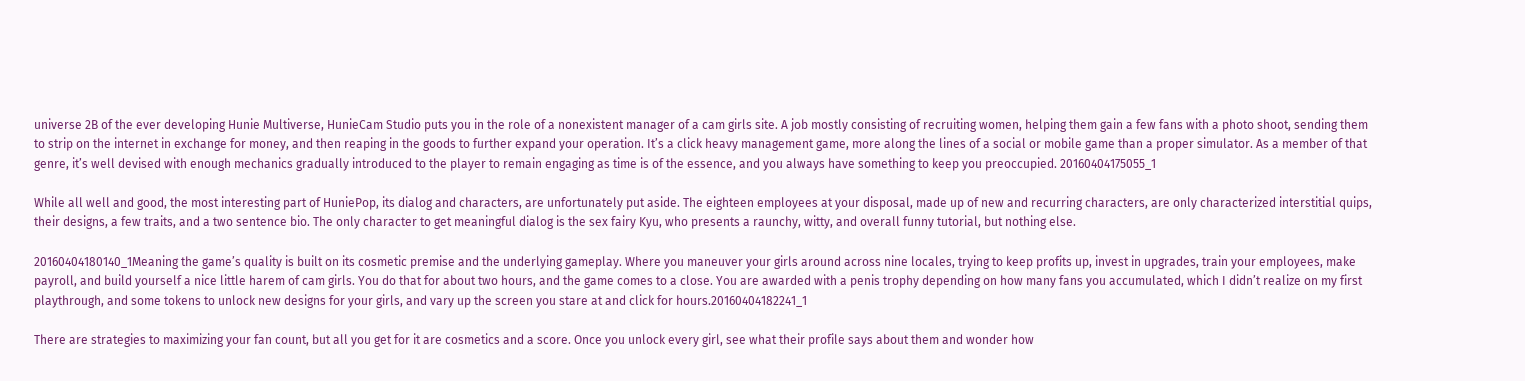universe 2B of the ever developing Hunie Multiverse, HunieCam Studio puts you in the role of a nonexistent manager of a cam girls site. A job mostly consisting of recruiting women, helping them gain a few fans with a photo shoot, sending them to strip on the internet in exchange for money, and then reaping in the goods to further expand your operation. It’s a click heavy management game, more along the lines of a social or mobile game than a proper simulator. As a member of that genre, it’s well devised with enough mechanics gradually introduced to the player to remain engaging as time is of the essence, and you always have something to keep you preoccupied. 20160404175055_1

While all well and good, the most interesting part of HuniePop, its dialog and characters, are unfortunately put aside. The eighteen employees at your disposal, made up of new and recurring characters, are only characterized interstitial quips, their designs, a few traits, and a two sentence bio. The only character to get meaningful dialog is the sex fairy Kyu, who presents a raunchy, witty, and overall funny tutorial, but nothing else.

20160404180140_1Meaning the game’s quality is built on its cosmetic premise and the underlying gameplay. Where you maneuver your girls around across nine locales, trying to keep profits up, invest in upgrades, train your employees, make payroll, and build yourself a nice little harem of cam girls. You do that for about two hours, and the game comes to a close. You are awarded with a penis trophy depending on how many fans you accumulated, which I didn’t realize on my first playthrough, and some tokens to unlock new designs for your girls, and vary up the screen you stare at and click for hours.20160404182241_1

There are strategies to maximizing your fan count, but all you get for it are cosmetics and a score. Once you unlock every girl, see what their profile says about them and wonder how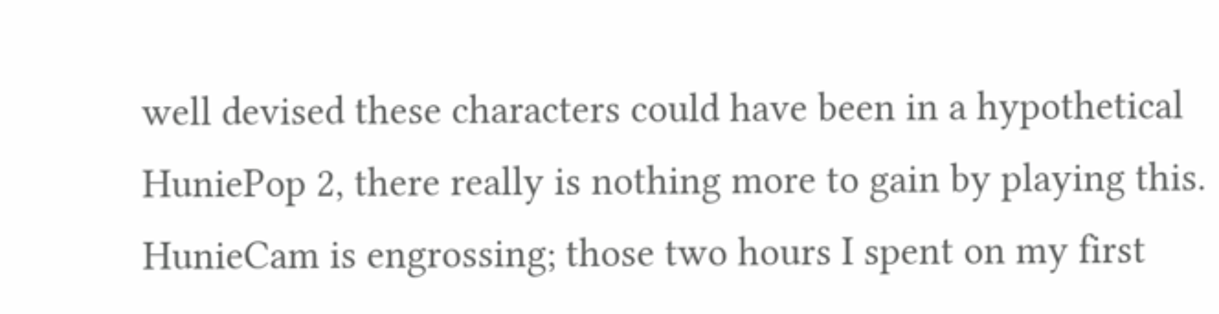well devised these characters could have been in a hypothetical HuniePop 2, there really is nothing more to gain by playing this. HunieCam is engrossing; those two hours I spent on my first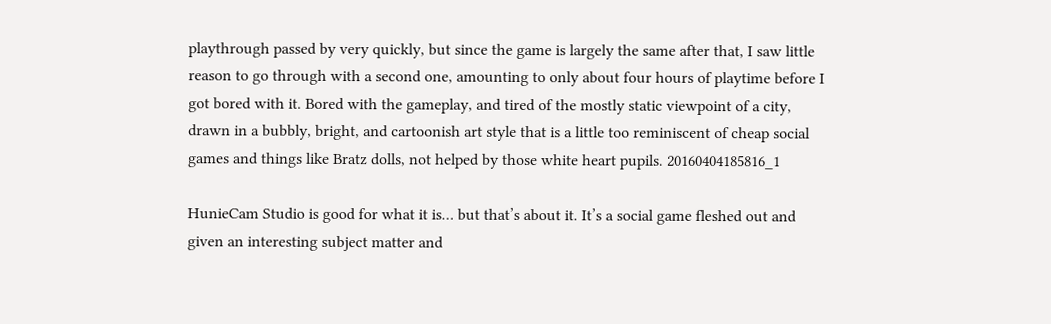playthrough passed by very quickly, but since the game is largely the same after that, I saw little reason to go through with a second one, amounting to only about four hours of playtime before I got bored with it. Bored with the gameplay, and tired of the mostly static viewpoint of a city, drawn in a bubbly, bright, and cartoonish art style that is a little too reminiscent of cheap social games and things like Bratz dolls, not helped by those white heart pupils. 20160404185816_1

HunieCam Studio is good for what it is… but that’s about it. It’s a social game fleshed out and given an interesting subject matter and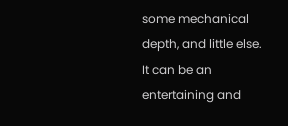some mechanical depth, and little else. It can be an entertaining and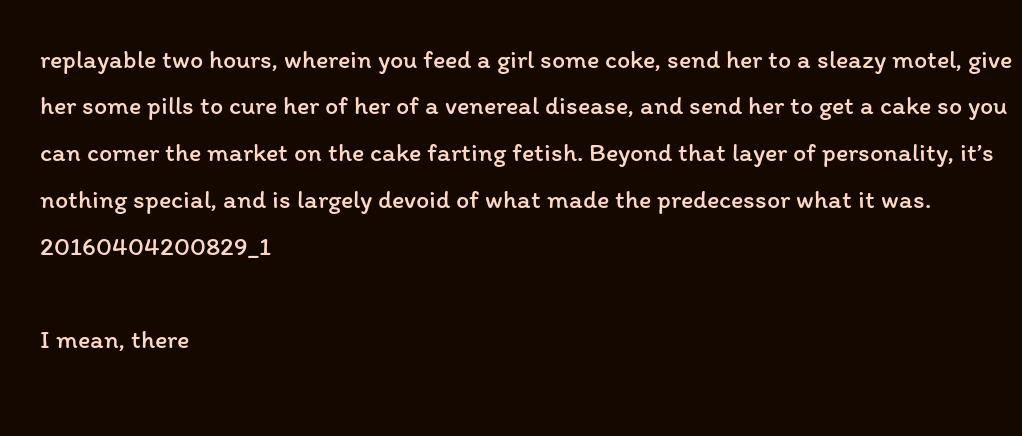replayable two hours, wherein you feed a girl some coke, send her to a sleazy motel, give her some pills to cure her of her of a venereal disease, and send her to get a cake so you can corner the market on the cake farting fetish. Beyond that layer of personality, it’s nothing special, and is largely devoid of what made the predecessor what it was. 20160404200829_1

I mean, there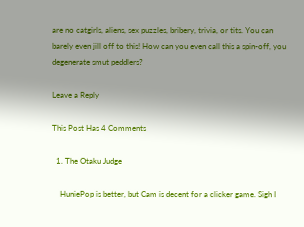are no catgirls, aliens, sex puzzles, bribery, trivia, or tits. You can barely even jill off to this! How can you even call this a spin-off, you degenerate smut peddlers?

Leave a Reply

This Post Has 4 Comments

  1. The Otaku Judge

    HuniePop is better, but Cam is decent for a clicker game. Sigh I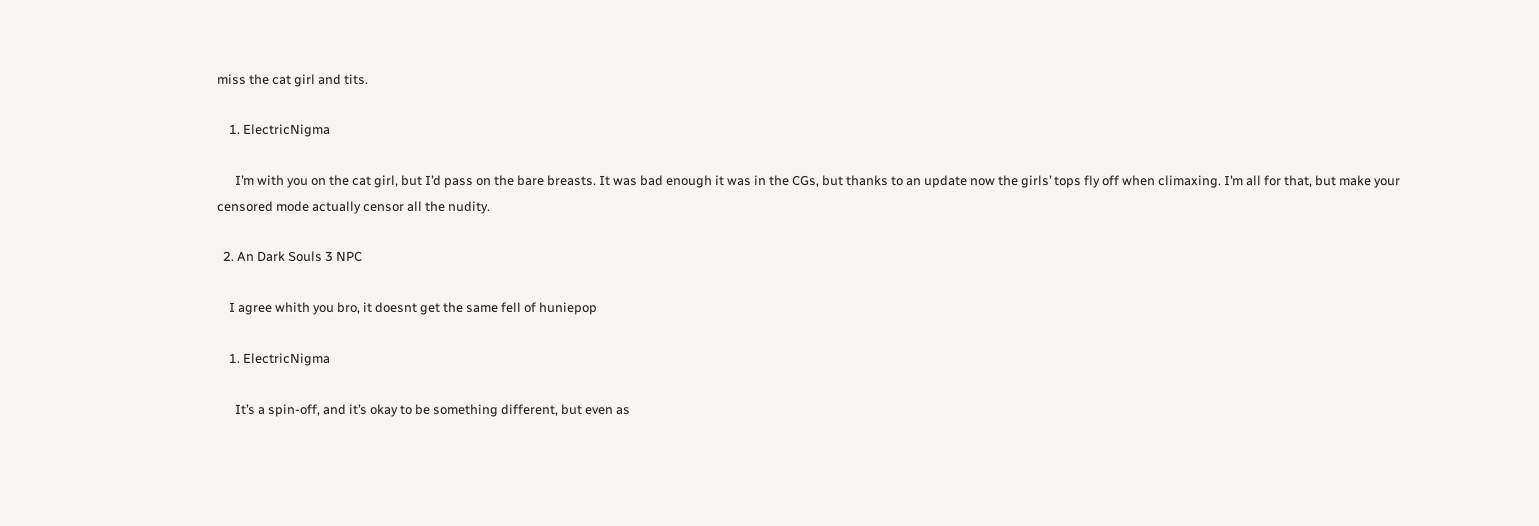miss the cat girl and tits.

    1. ElectricNigma

      I’m with you on the cat girl, but I’d pass on the bare breasts. It was bad enough it was in the CGs, but thanks to an update now the girls’ tops fly off when climaxing. I’m all for that, but make your censored mode actually censor all the nudity.

  2. An Dark Souls 3 NPC

    I agree whith you bro, it doesnt get the same fell of huniepop

    1. ElectricNigma

      It’s a spin-off, and it’s okay to be something different, but even as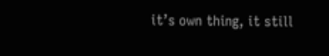it’s own thing, it still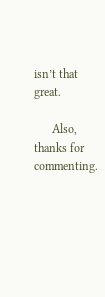isn’t that great.

      Also, thanks for commenting.